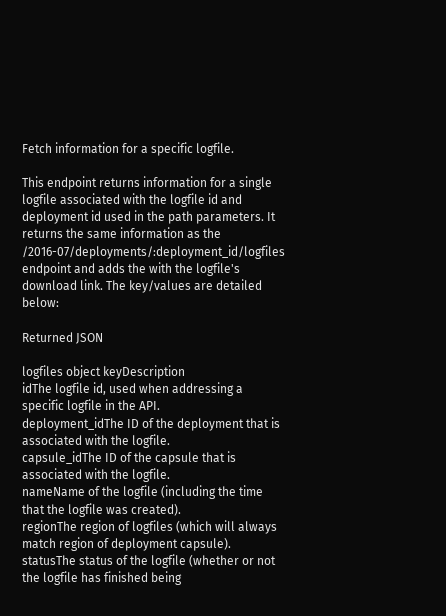Fetch information for a specific logfile.

This endpoint returns information for a single logfile associated with the logfile id and deployment id used in the path parameters. It returns the same information as the /2016-07/deployments/:deployment_id/logfiles endpoint and adds the with the logfile's download link. The key/values are detailed below:

Returned JSON

logfiles object keyDescription
idThe logfile id, used when addressing a specific logfile in the API.
deployment_idThe ID of the deployment that is associated with the logfile.
capsule_idThe ID of the capsule that is associated with the logfile.
nameName of the logfile (including the time that the logfile was created).
regionThe region of logfiles (which will always match region of deployment capsule).
statusThe status of the logfile (whether or not the logfile has finished being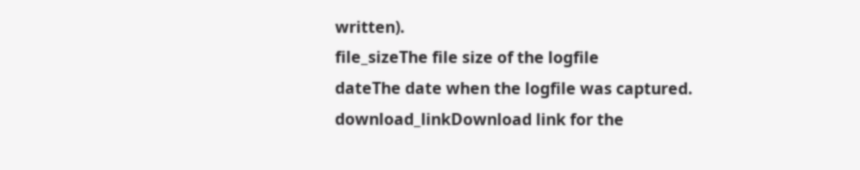written).
file_sizeThe file size of the logfile
dateThe date when the logfile was captured.
download_linkDownload link for the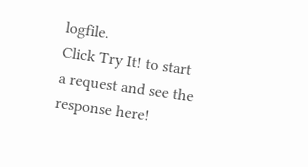logfile.
Click Try It! to start a request and see the response here!